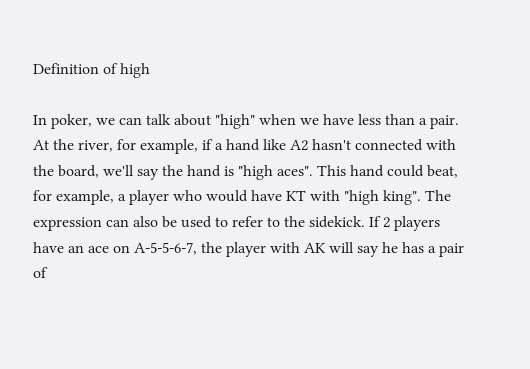Definition of high

In poker, we can talk about "high" when we have less than a pair. At the river, for example, if a hand like A2 hasn't connected with the board, we'll say the hand is "high aces". This hand could beat, for example, a player who would have KT with "high king". The expression can also be used to refer to the sidekick. If 2 players have an ace on A-5-5-6-7, the player with AK will say he has a pair of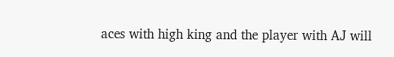aces with high king and the player with AJ will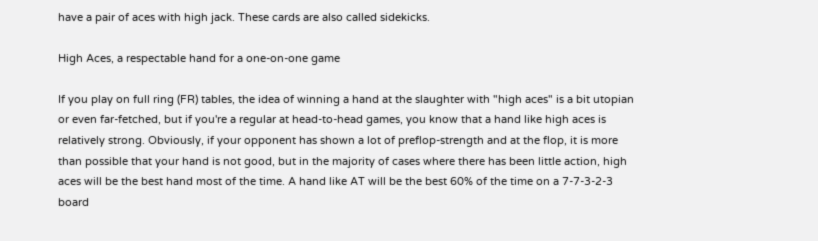have a pair of aces with high jack. These cards are also called sidekicks.

High Aces, a respectable hand for a one-on-one game

If you play on full ring (FR) tables, the idea of winning a hand at the slaughter with "high aces" is a bit utopian or even far-fetched, but if you're a regular at head-to-head games, you know that a hand like high aces is relatively strong. Obviously, if your opponent has shown a lot of preflop-strength and at the flop, it is more than possible that your hand is not good, but in the majority of cases where there has been little action, high aces will be the best hand most of the time. A hand like AT will be the best 60% of the time on a 7-7-3-2-3 board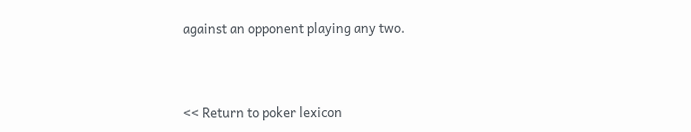against an opponent playing any two.



<< Return to poker lexicon